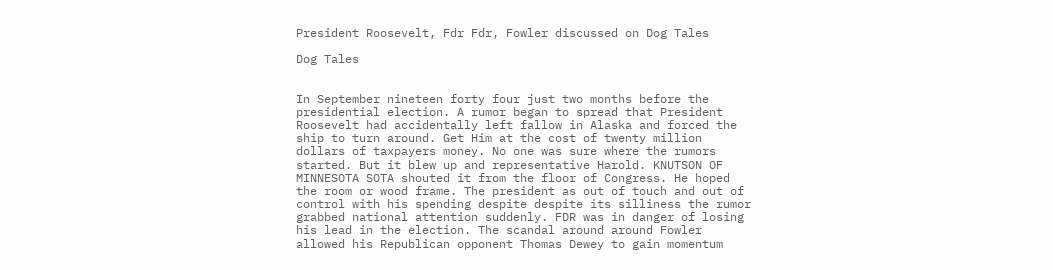President Roosevelt, Fdr Fdr, Fowler discussed on Dog Tales

Dog Tales


In September nineteen forty four just two months before the presidential election. A rumor began to spread that President Roosevelt had accidentally left fallow in Alaska and forced the ship to turn around. Get Him at the cost of twenty million dollars of taxpayers money. No one was sure where the rumors started. But it blew up and representative Harold. KNUTSON OF MINNESOTA SOTA shouted it from the floor of Congress. He hoped the room or wood frame. The president as out of touch and out of control with his spending despite despite its silliness the rumor grabbed national attention suddenly. FDR was in danger of losing his lead in the election. The scandal around around Fowler allowed his Republican opponent Thomas Dewey to gain momentum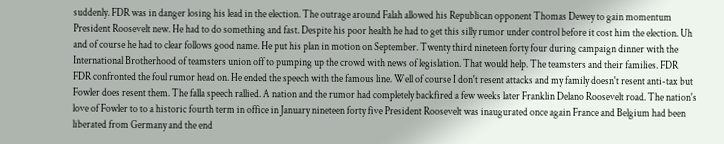suddenly. FDR was in danger losing his lead in the election. The outrage around Falah allowed his Republican opponent Thomas Dewey to gain momentum President Roosevelt new. He had to do something and fast. Despite his poor health he had to get this silly rumor under control before it cost him the election. Uh and of course he had to clear follows good name. He put his plan in motion on September. Twenty third nineteen forty four during campaign dinner with the International Brotherhood of teamsters union off to pumping up the crowd with news of legislation. That would help. The teamsters and their families. FDR FDR confronted the foul rumor head on. He ended the speech with the famous line. Well of course I don't resent attacks and my family doesn't resent anti-tax but Fowler does resent them. The falla speech rallied. A nation and the rumor had completely backfired a few weeks later Franklin Delano Roosevelt road. The nation's love of Fowler to to a historic fourth term in office in January nineteen forty five President Roosevelt was inaugurated once again France and Belgium had been liberated from Germany and the end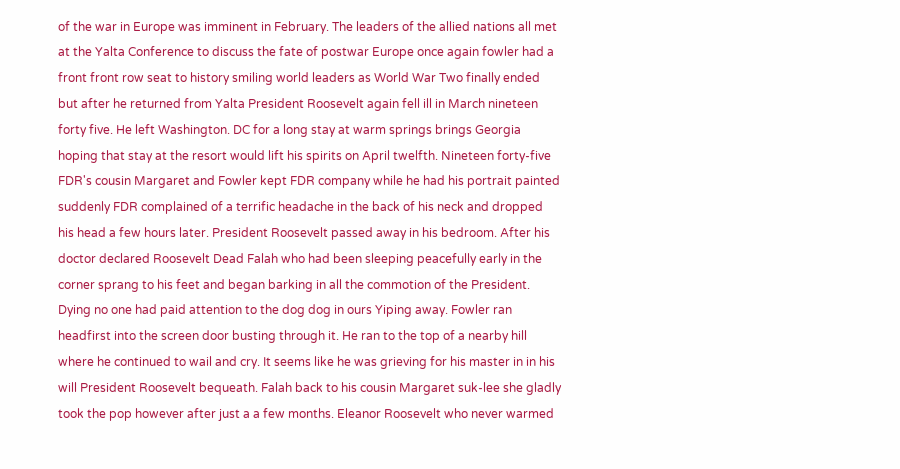of the war in Europe was imminent in February. The leaders of the allied nations all met at the Yalta Conference to discuss the fate of postwar Europe once again fowler had a front front row seat to history smiling world leaders as World War Two finally ended but after he returned from Yalta President Roosevelt again fell ill in March nineteen forty five. He left Washington. DC for a long stay at warm springs brings Georgia hoping that stay at the resort would lift his spirits on April twelfth. Nineteen forty-five FDR's cousin Margaret and Fowler kept FDR company while he had his portrait painted suddenly FDR complained of a terrific headache in the back of his neck and dropped his head a few hours later. President Roosevelt passed away in his bedroom. After his doctor declared Roosevelt Dead Falah who had been sleeping peacefully early in the corner sprang to his feet and began barking in all the commotion of the President. Dying no one had paid attention to the dog dog in ours Yiping away. Fowler ran headfirst into the screen door busting through it. He ran to the top of a nearby hill where he continued to wail and cry. It seems like he was grieving for his master in in his will President Roosevelt bequeath. Falah back to his cousin Margaret suk-lee she gladly took the pop however after just a a few months. Eleanor Roosevelt who never warmed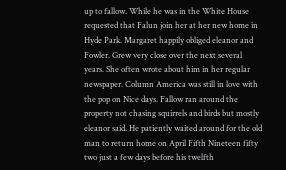up to fallow. While he was in the White House requested that Falun join her at her new home in Hyde Park. Margaret happily obliged eleanor and Fowler. Grew very close over the next several years. She often wrote about him in her regular newspaper. Column America was still in love with the pop on Nice days. Fallow ran around the property not chasing squirrels and birds but mostly eleanor said. He patiently waited around for the old man to return home on April Fifth Nineteen fifty two just a few days before his twelfth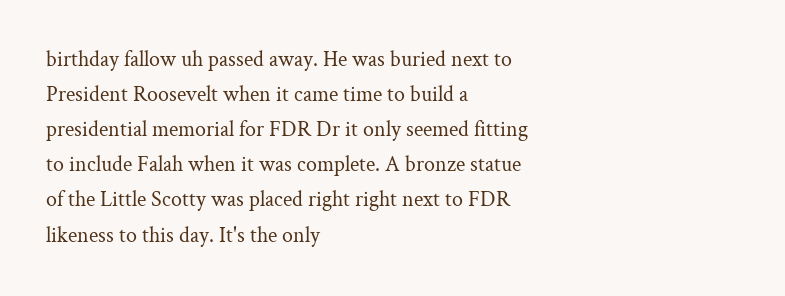birthday fallow uh passed away. He was buried next to President Roosevelt when it came time to build a presidential memorial for FDR Dr it only seemed fitting to include Falah when it was complete. A bronze statue of the Little Scotty was placed right right next to FDR likeness to this day. It's the only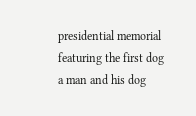presidential memorial featuring the first dog a man and his dog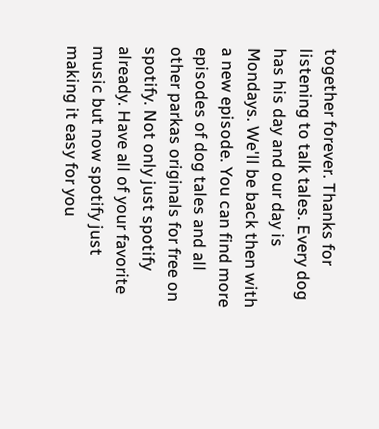together forever. Thanks for listening to talk tales. Every dog has his day and our day is Mondays. We'll be back then with a new episode. You can find more episodes of dog tales and all other parkas originals for free on spotify. Not only just spotify already. Have all of your favorite music but now spotify just making it easy for you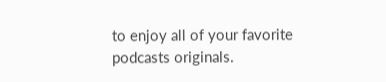to enjoy all of your favorite podcasts originals.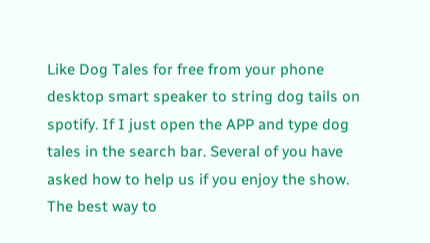Like Dog Tales for free from your phone desktop smart speaker to string dog tails on spotify. If I just open the APP and type dog tales in the search bar. Several of you have asked how to help us if you enjoy the show. The best way to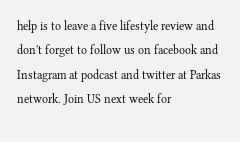help is to leave a five lifestyle review and don't forget to follow us on facebook and Instagram at podcast and twitter at Parkas network. Join US next week for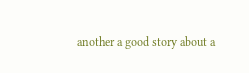another a good story about a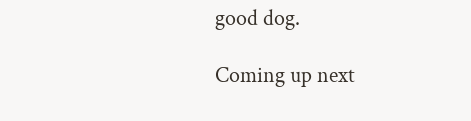good dog.

Coming up next